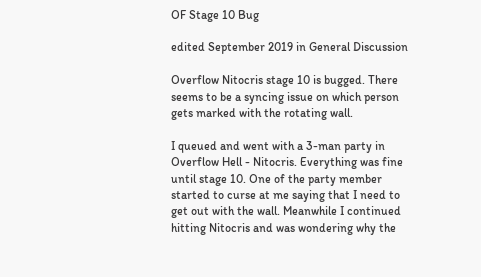OF Stage 10 Bug

edited September 2019 in General Discussion

Overflow Nitocris stage 10 is bugged. There seems to be a syncing issue on which person gets marked with the rotating wall.

I queued and went with a 3-man party in Overflow Hell - Nitocris. Everything was fine until stage 10. One of the party member started to curse at me saying that I need to get out with the wall. Meanwhile I continued hitting Nitocris and was wondering why the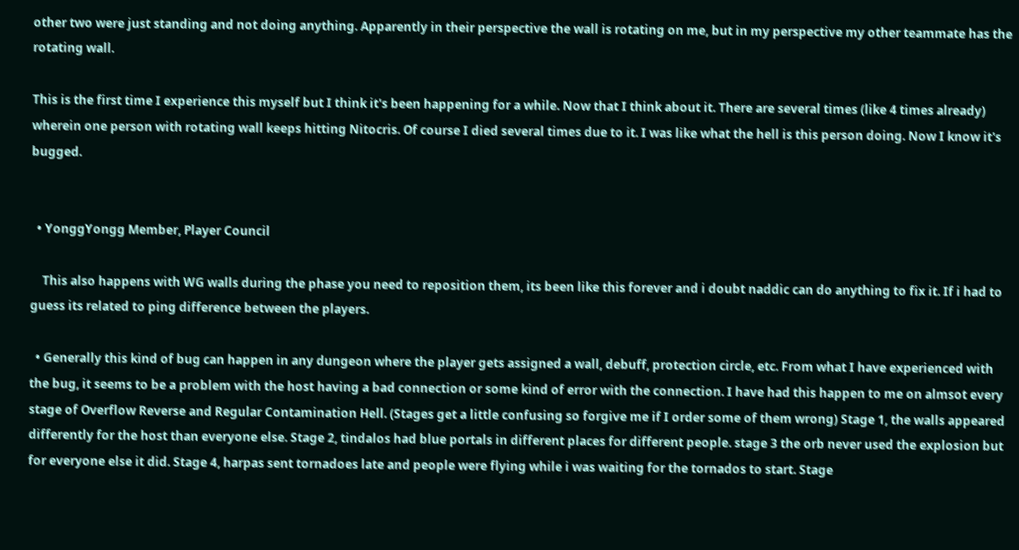other two were just standing and not doing anything. Apparently in their perspective the wall is rotating on me, but in my perspective my other teammate has the rotating wall.

This is the first time I experience this myself but I think it's been happening for a while. Now that I think about it. There are several times (like 4 times already) wherein one person with rotating wall keeps hitting Nitocris. Of course I died several times due to it. I was like what the hell is this person doing. Now I know it's bugged.


  • YonggYongg Member, Player Council

    This also happens with WG walls during the phase you need to reposition them, its been like this forever and i doubt naddic can do anything to fix it. If i had to guess its related to ping difference between the players.

  • Generally this kind of bug can happen in any dungeon where the player gets assigned a wall, debuff, protection circle, etc. From what I have experienced with the bug, it seems to be a problem with the host having a bad connection or some kind of error with the connection. I have had this happen to me on almsot every stage of Overflow Reverse and Regular Contamination Hell. (Stages get a little confusing so forgive me if I order some of them wrong) Stage 1, the walls appeared differently for the host than everyone else. Stage 2, tindalos had blue portals in different places for different people. stage 3 the orb never used the explosion but for everyone else it did. Stage 4, harpas sent tornadoes late and people were flying while i was waiting for the tornados to start. Stage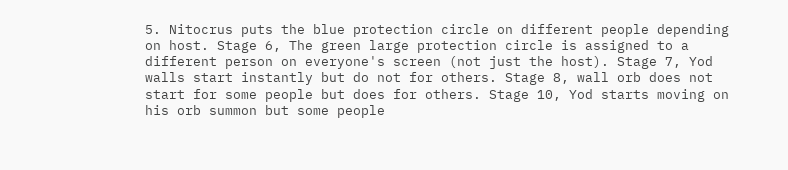5. Nitocrus puts the blue protection circle on different people depending on host. Stage 6, The green large protection circle is assigned to a different person on everyone's screen (not just the host). Stage 7, Yod walls start instantly but do not for others. Stage 8, wall orb does not start for some people but does for others. Stage 10, Yod starts moving on his orb summon but some people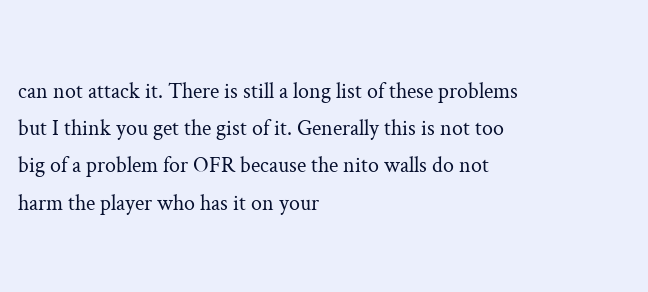can not attack it. There is still a long list of these problems but I think you get the gist of it. Generally this is not too big of a problem for OFR because the nito walls do not harm the player who has it on your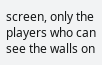screen, only the players who can see the walls on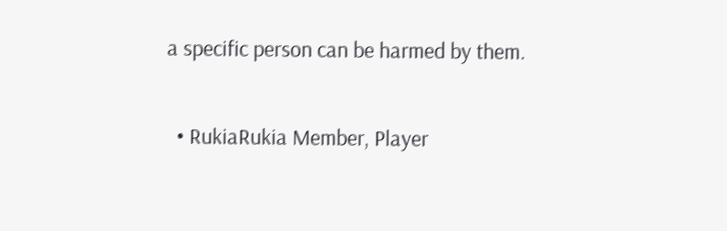a specific person can be harmed by them.

  • RukiaRukia Member, Player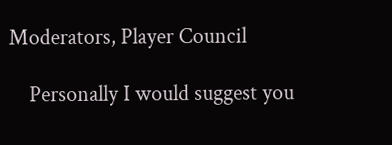Moderators, Player Council

    Personally I would suggest you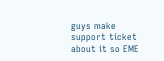guys make support ticket about it so EME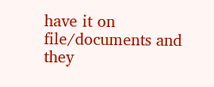have it on file/documents and they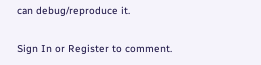can debug/reproduce it.

Sign In or Register to comment.